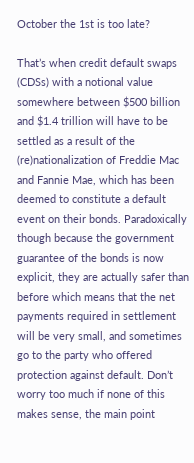October the 1st is too late?

That’s when credit default swaps (CDSs) with a notional value somewhere between $500 billion and $1.4 trillion will have to be settled as a result of the (re)nationalization of Freddie Mac and Fannie Mae, which has been deemed to constitute a default event on their bonds. Paradoxically though because the government guarantee of the bonds is now explicit, they are actually safer than before which means that the net payments required in settlement will be very small, and sometimes go to the party who offered protection against default. Don’t worry too much if none of this makes sense, the main point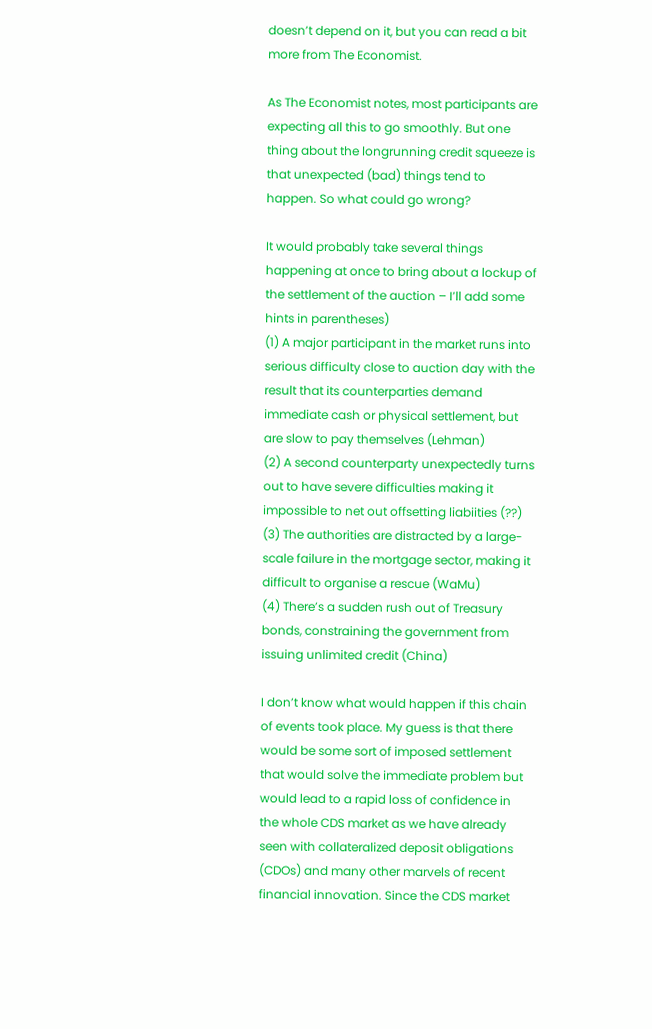doesn’t depend on it, but you can read a bit more from The Economist.

As The Economist notes, most participants are expecting all this to go smoothly. But one thing about the longrunning credit squeeze is that unexpected (bad) things tend to happen. So what could go wrong?

It would probably take several things happening at once to bring about a lockup of the settlement of the auction – I’ll add some hints in parentheses)
(1) A major participant in the market runs into serious difficulty close to auction day with the result that its counterparties demand immediate cash or physical settlement, but are slow to pay themselves (Lehman)
(2) A second counterparty unexpectedly turns out to have severe difficulties making it impossible to net out offsetting liabiities (??)
(3) The authorities are distracted by a large-scale failure in the mortgage sector, making it difficult to organise a rescue (WaMu)
(4) There’s a sudden rush out of Treasury bonds, constraining the government from issuing unlimited credit (China)

I don’t know what would happen if this chain of events took place. My guess is that there would be some sort of imposed settlement that would solve the immediate problem but would lead to a rapid loss of confidence in the whole CDS market as we have already seen with collateralized deposit obligations (CDOs) and many other marvels of recent financial innovation. Since the CDS market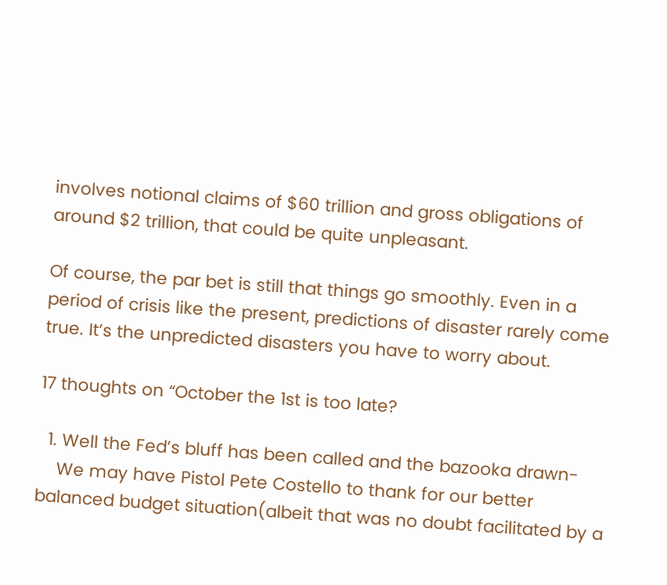involves notional claims of $60 trillion and gross obligations of around $2 trillion, that could be quite unpleasant.

Of course, the par bet is still that things go smoothly. Even in a period of crisis like the present, predictions of disaster rarely come true. It’s the unpredicted disasters you have to worry about.

17 thoughts on “October the 1st is too late?

  1. Well the Fed’s bluff has been called and the bazooka drawn-
    We may have Pistol Pete Costello to thank for our better balanced budget situation(albeit that was no doubt facilitated by a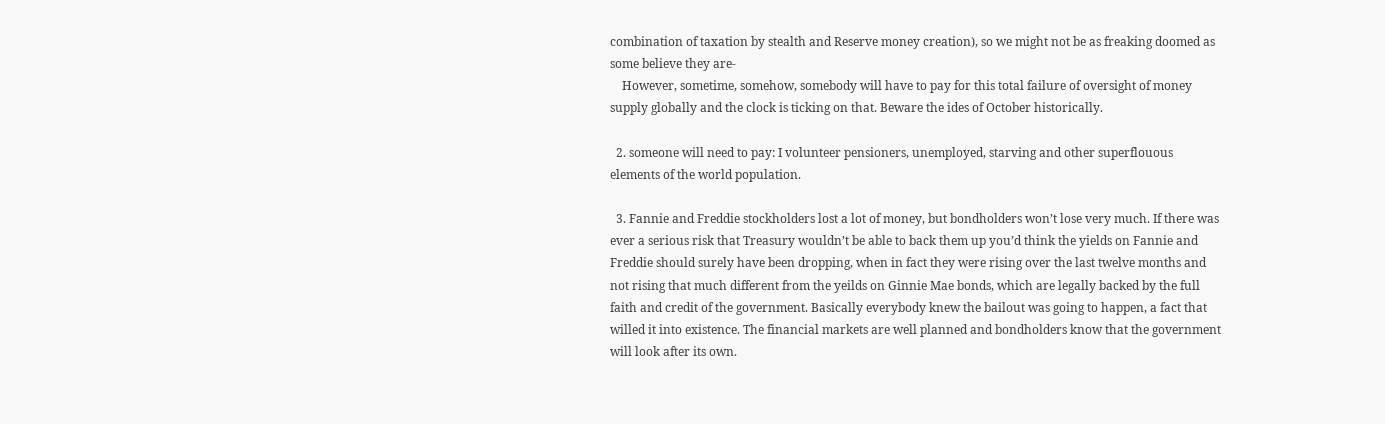combination of taxation by stealth and Reserve money creation), so we might not be as freaking doomed as some believe they are-
    However, sometime, somehow, somebody will have to pay for this total failure of oversight of money supply globally and the clock is ticking on that. Beware the ides of October historically.

  2. someone will need to pay: I volunteer pensioners, unemployed, starving and other superflouous elements of the world population.

  3. Fannie and Freddie stockholders lost a lot of money, but bondholders won’t lose very much. If there was ever a serious risk that Treasury wouldn’t be able to back them up you’d think the yields on Fannie and Freddie should surely have been dropping, when in fact they were rising over the last twelve months and not rising that much different from the yeilds on Ginnie Mae bonds, which are legally backed by the full faith and credit of the government. Basically everybody knew the bailout was going to happen, a fact that willed it into existence. The financial markets are well planned and bondholders know that the government will look after its own.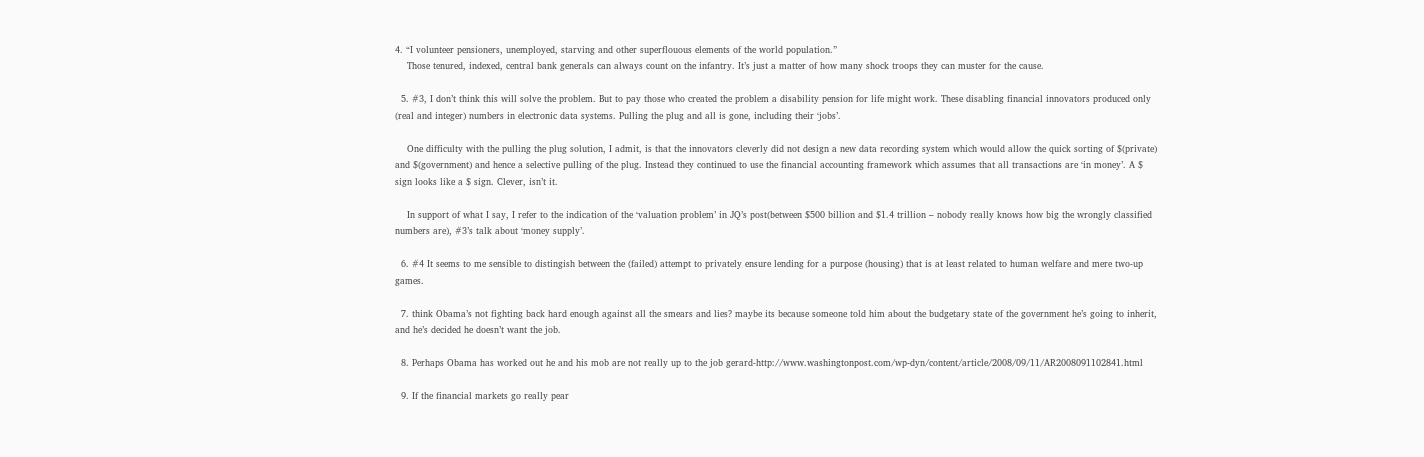4. “I volunteer pensioners, unemployed, starving and other superflouous elements of the world population.”
    Those tenured, indexed, central bank generals can always count on the infantry. It’s just a matter of how many shock troops they can muster for the cause.

  5. #3, I don’t think this will solve the problem. But to pay those who created the problem a disability pension for life might work. These disabling financial innovators produced only (real and integer) numbers in electronic data systems. Pulling the plug and all is gone, including their ‘jobs’.

    One difficulty with the pulling the plug solution, I admit, is that the innovators cleverly did not design a new data recording system which would allow the quick sorting of $(private) and $(government) and hence a selective pulling of the plug. Instead they continued to use the financial accounting framework which assumes that all transactions are ‘in money’. A $ sign looks like a $ sign. Clever, isn’t it.

    In support of what I say, I refer to the indication of the ‘valuation problem’ in JQ’s post(between $500 billion and $1.4 trillion – nobody really knows how big the wrongly classified numbers are), #3’s talk about ‘money supply’.

  6. #4 It seems to me sensible to distingish between the (failed) attempt to privately ensure lending for a purpose (housing) that is at least related to human welfare and mere two-up games.

  7. think Obama’s not fighting back hard enough against all the smears and lies? maybe its because someone told him about the budgetary state of the government he’s going to inherit, and he’s decided he doesn’t want the job.

  8. Perhaps Obama has worked out he and his mob are not really up to the job gerard-http://www.washingtonpost.com/wp-dyn/content/article/2008/09/11/AR2008091102841.html

  9. If the financial markets go really pear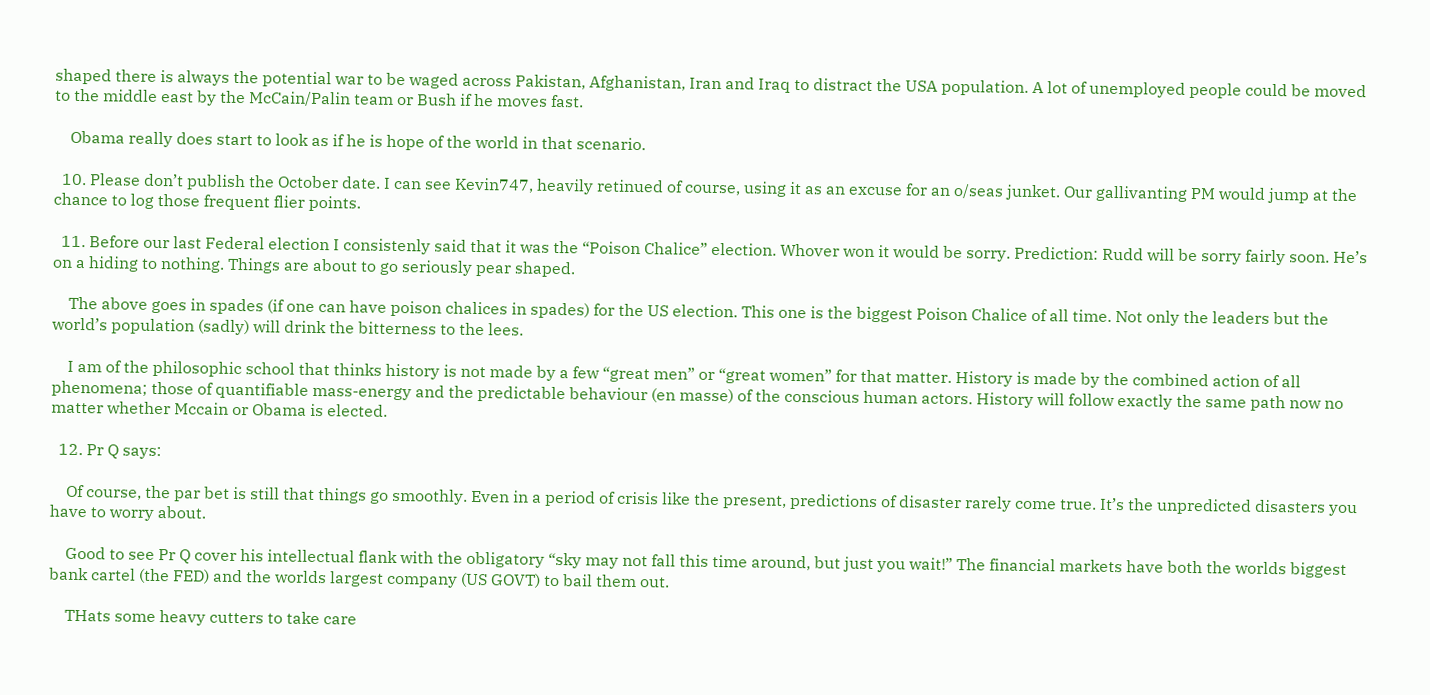shaped there is always the potential war to be waged across Pakistan, Afghanistan, Iran and Iraq to distract the USA population. A lot of unemployed people could be moved to the middle east by the McCain/Palin team or Bush if he moves fast.

    Obama really does start to look as if he is hope of the world in that scenario.

  10. Please don’t publish the October date. I can see Kevin747, heavily retinued of course, using it as an excuse for an o/seas junket. Our gallivanting PM would jump at the chance to log those frequent flier points.

  11. Before our last Federal election I consistenly said that it was the “Poison Chalice” election. Whover won it would be sorry. Prediction: Rudd will be sorry fairly soon. He’s on a hiding to nothing. Things are about to go seriously pear shaped.

    The above goes in spades (if one can have poison chalices in spades) for the US election. This one is the biggest Poison Chalice of all time. Not only the leaders but the world’s population (sadly) will drink the bitterness to the lees.

    I am of the philosophic school that thinks history is not made by a few “great men” or “great women” for that matter. History is made by the combined action of all phenomena; those of quantifiable mass-energy and the predictable behaviour (en masse) of the conscious human actors. History will follow exactly the same path now no matter whether Mccain or Obama is elected.

  12. Pr Q says:

    Of course, the par bet is still that things go smoothly. Even in a period of crisis like the present, predictions of disaster rarely come true. It’s the unpredicted disasters you have to worry about.

    Good to see Pr Q cover his intellectual flank with the obligatory “sky may not fall this time around, but just you wait!” The financial markets have both the worlds biggest bank cartel (the FED) and the worlds largest company (US GOVT) to bail them out.

    THats some heavy cutters to take care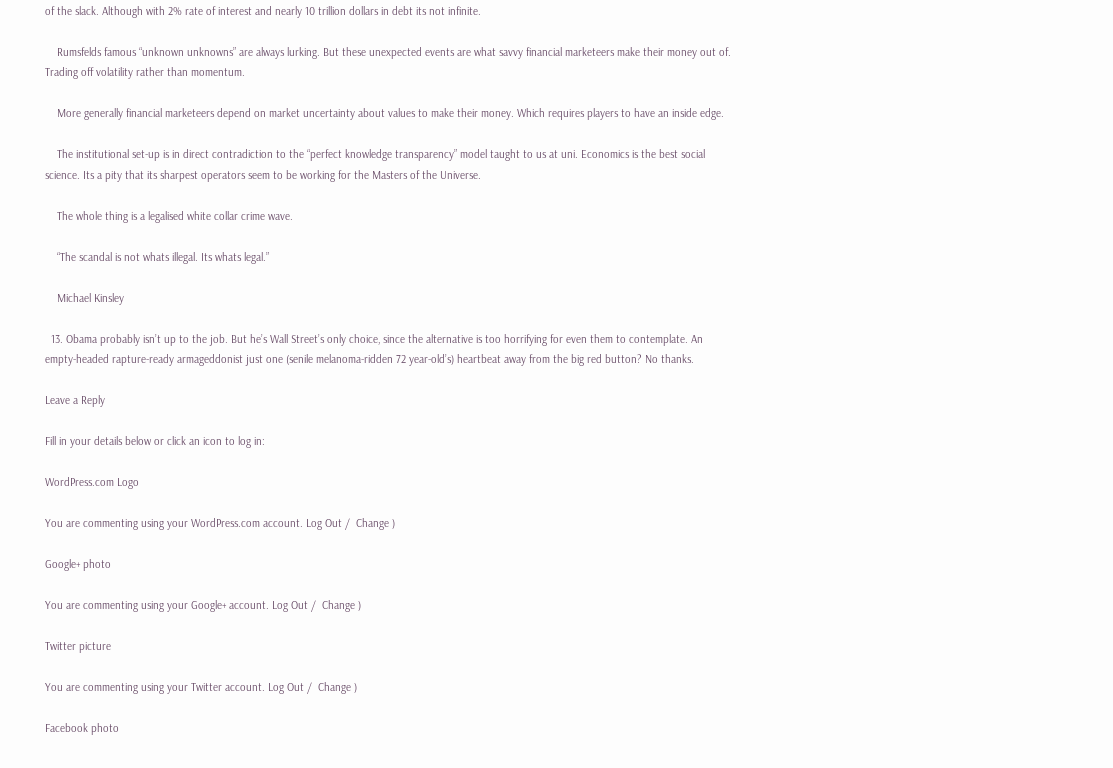of the slack. Although with 2% rate of interest and nearly 10 trillion dollars in debt its not infinite.

    Rumsfelds famous “unknown unknowns” are always lurking. But these unexpected events are what savvy financial marketeers make their money out of. Trading off volatility rather than momentum.

    More generally financial marketeers depend on market uncertainty about values to make their money. Which requires players to have an inside edge.

    The institutional set-up is in direct contradiction to the “perfect knowledge transparency” model taught to us at uni. Economics is the best social science. Its a pity that its sharpest operators seem to be working for the Masters of the Universe.

    The whole thing is a legalised white collar crime wave.

    “The scandal is not whats illegal. Its whats legal.”

    Michael Kinsley

  13. Obama probably isn’t up to the job. But he’s Wall Street’s only choice, since the alternative is too horrifying for even them to contemplate. An empty-headed rapture-ready armageddonist just one (senile melanoma-ridden 72 year-old’s) heartbeat away from the big red button? No thanks.

Leave a Reply

Fill in your details below or click an icon to log in:

WordPress.com Logo

You are commenting using your WordPress.com account. Log Out /  Change )

Google+ photo

You are commenting using your Google+ account. Log Out /  Change )

Twitter picture

You are commenting using your Twitter account. Log Out /  Change )

Facebook photo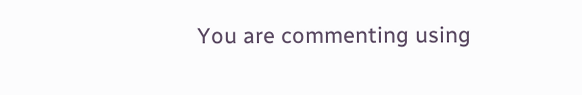You are commenting using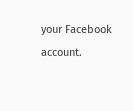your Facebook account.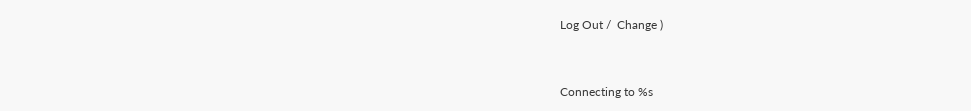Log Out /  Change )


Connecting to %s